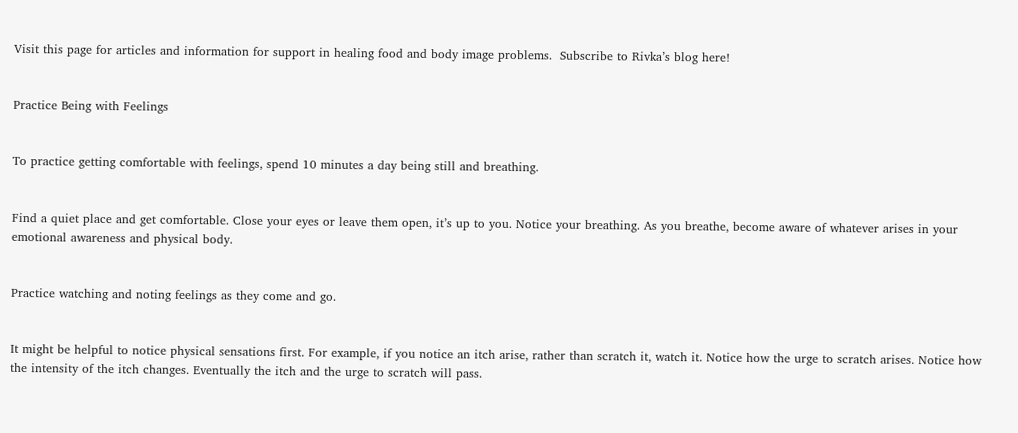Visit this page for articles and information for support in healing food and body image problems.  Subscribe to Rivka’s blog here!


Practice Being with Feelings


To practice getting comfortable with feelings, spend 10 minutes a day being still and breathing.


Find a quiet place and get comfortable. Close your eyes or leave them open, it’s up to you. Notice your breathing. As you breathe, become aware of whatever arises in your emotional awareness and physical body.


Practice watching and noting feelings as they come and go.


It might be helpful to notice physical sensations first. For example, if you notice an itch arise, rather than scratch it, watch it. Notice how the urge to scratch arises. Notice how the intensity of the itch changes. Eventually the itch and the urge to scratch will pass.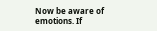Now be aware of emotions. If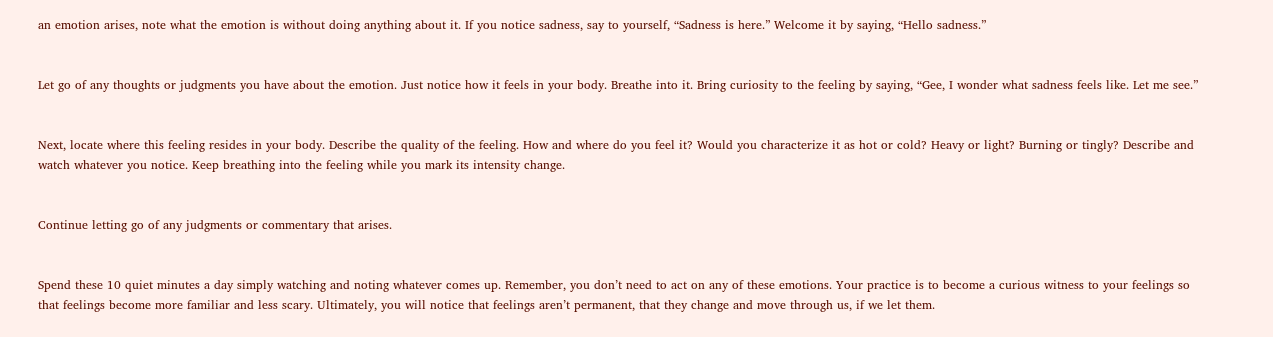an emotion arises, note what the emotion is without doing anything about it. If you notice sadness, say to yourself, “Sadness is here.” Welcome it by saying, “Hello sadness.”


Let go of any thoughts or judgments you have about the emotion. Just notice how it feels in your body. Breathe into it. Bring curiosity to the feeling by saying, “Gee, I wonder what sadness feels like. Let me see.”


Next, locate where this feeling resides in your body. Describe the quality of the feeling. How and where do you feel it? Would you characterize it as hot or cold? Heavy or light? Burning or tingly? Describe and watch whatever you notice. Keep breathing into the feeling while you mark its intensity change.


Continue letting go of any judgments or commentary that arises.


Spend these 10 quiet minutes a day simply watching and noting whatever comes up. Remember, you don’t need to act on any of these emotions. Your practice is to become a curious witness to your feelings so that feelings become more familiar and less scary. Ultimately, you will notice that feelings aren’t permanent, that they change and move through us, if we let them.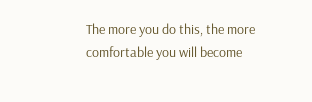The more you do this, the more comfortable you will become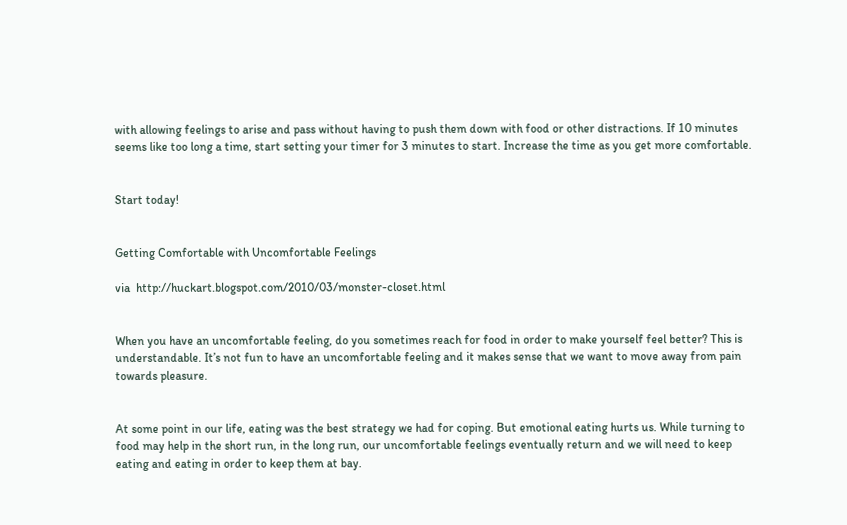with allowing feelings to arise and pass without having to push them down with food or other distractions. If 10 minutes seems like too long a time, start setting your timer for 3 minutes to start. Increase the time as you get more comfortable.


Start today!


Getting Comfortable with Uncomfortable Feelings

via  http://huckart.blogspot.com/2010/03/monster-closet.html


When you have an uncomfortable feeling, do you sometimes reach for food in order to make yourself feel better? This is understandable. It’s not fun to have an uncomfortable feeling and it makes sense that we want to move away from pain towards pleasure.


At some point in our life, eating was the best strategy we had for coping. But emotional eating hurts us. While turning to food may help in the short run, in the long run, our uncomfortable feelings eventually return and we will need to keep eating and eating in order to keep them at bay.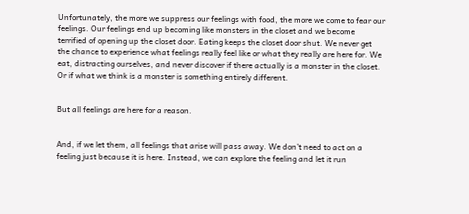Unfortunately, the more we suppress our feelings with food, the more we come to fear our feelings. Our feelings end up becoming like monsters in the closet and we become terrified of opening up the closet door. Eating keeps the closet door shut. We never get the chance to experience what feelings really feel like or what they really are here for. We eat, distracting ourselves, and never discover if there actually is a monster in the closet. Or if what we think is a monster is something entirely different.


But all feelings are here for a reason.


And, if we let them, all feelings that arise will pass away. We don’t need to act on a feeling just because it is here. Instead, we can explore the feeling and let it run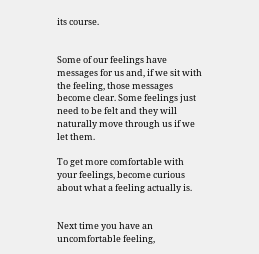its course.


Some of our feelings have messages for us and, if we sit with the feeling, those messages become clear. Some feelings just need to be felt and they will naturally move through us if we let them.

To get more comfortable with your feelings, become curious about what a feeling actually is.


Next time you have an uncomfortable feeling,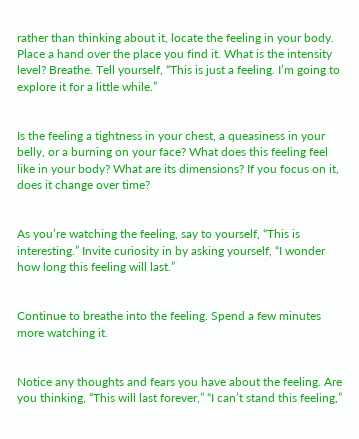rather than thinking about it, locate the feeling in your body. Place a hand over the place you find it. What is the intensity level? Breathe. Tell yourself, “This is just a feeling. I’m going to explore it for a little while.”


Is the feeling a tightness in your chest, a queasiness in your belly, or a burning on your face? What does this feeling feel like in your body? What are its dimensions? If you focus on it, does it change over time?


As you’re watching the feeling, say to yourself, “This is interesting.” Invite curiosity in by asking yourself, “I wonder how long this feeling will last.”


Continue to breathe into the feeling. Spend a few minutes more watching it.


Notice any thoughts and fears you have about the feeling. Are you thinking, “This will last forever,” “I can’t stand this feeling,”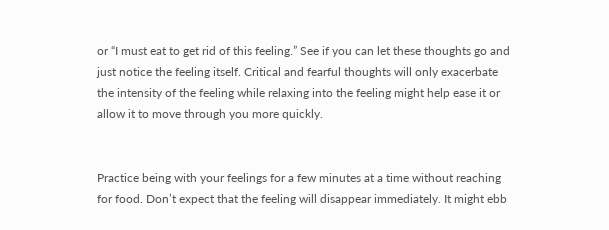or “I must eat to get rid of this feeling.” See if you can let these thoughts go and just notice the feeling itself. Critical and fearful thoughts will only exacerbate the intensity of the feeling while relaxing into the feeling might help ease it or allow it to move through you more quickly.


Practice being with your feelings for a few minutes at a time without reaching for food. Don’t expect that the feeling will disappear immediately. It might ebb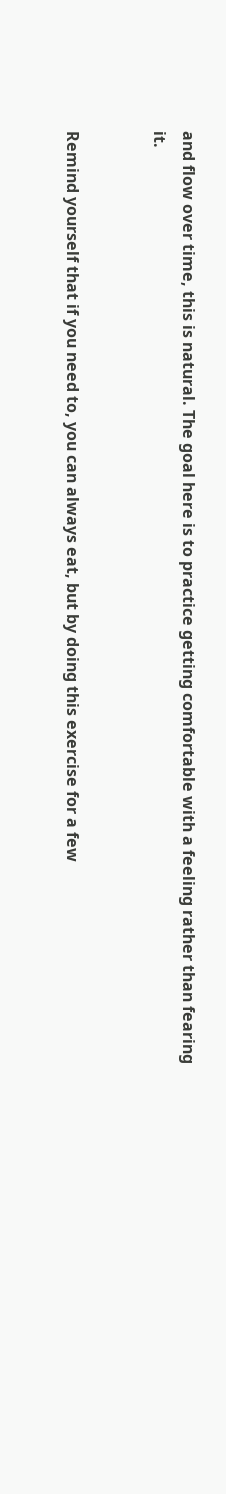and flow over time, this is natural. The goal here is to practice getting comfortable with a feeling rather than fearing it.


Remind yourself that if you need to, you can always eat, but by doing this exercise for a few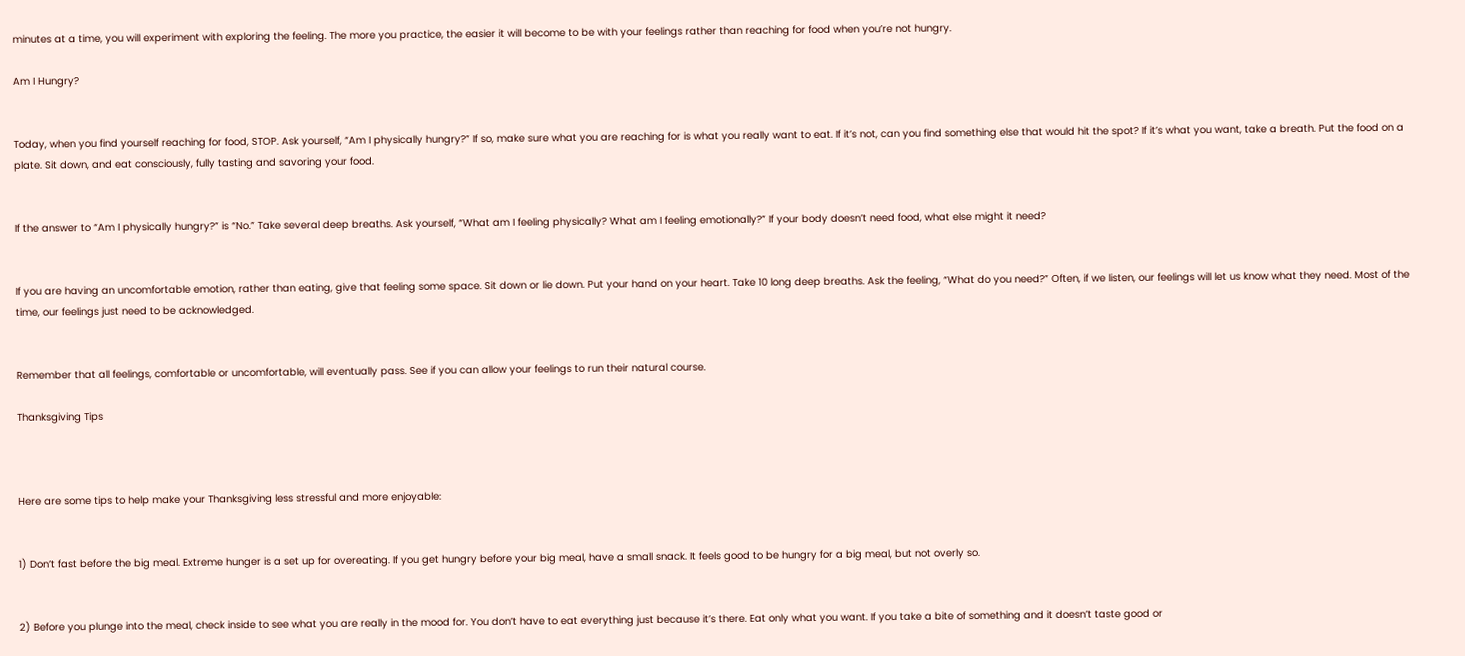minutes at a time, you will experiment with exploring the feeling. The more you practice, the easier it will become to be with your feelings rather than reaching for food when you’re not hungry.

Am I Hungry?


Today, when you find yourself reaching for food, STOP. Ask yourself, “Am I physically hungry?” If so, make sure what you are reaching for is what you really want to eat. If it’s not, can you find something else that would hit the spot? If it’s what you want, take a breath. Put the food on a plate. Sit down, and eat consciously, fully tasting and savoring your food.


If the answer to “Am I physically hungry?” is “No.” Take several deep breaths. Ask yourself, “What am I feeling physically? What am I feeling emotionally?” If your body doesn’t need food, what else might it need?


If you are having an uncomfortable emotion, rather than eating, give that feeling some space. Sit down or lie down. Put your hand on your heart. Take 10 long deep breaths. Ask the feeling, “What do you need?” Often, if we listen, our feelings will let us know what they need. Most of the time, our feelings just need to be acknowledged.


Remember that all feelings, comfortable or uncomfortable, will eventually pass. See if you can allow your feelings to run their natural course.

Thanksgiving Tips



Here are some tips to help make your Thanksgiving less stressful and more enjoyable:


1) Don’t fast before the big meal. Extreme hunger is a set up for overeating. If you get hungry before your big meal, have a small snack. It feels good to be hungry for a big meal, but not overly so.


2) Before you plunge into the meal, check inside to see what you are really in the mood for. You don’t have to eat everything just because it’s there. Eat only what you want. If you take a bite of something and it doesn’t taste good or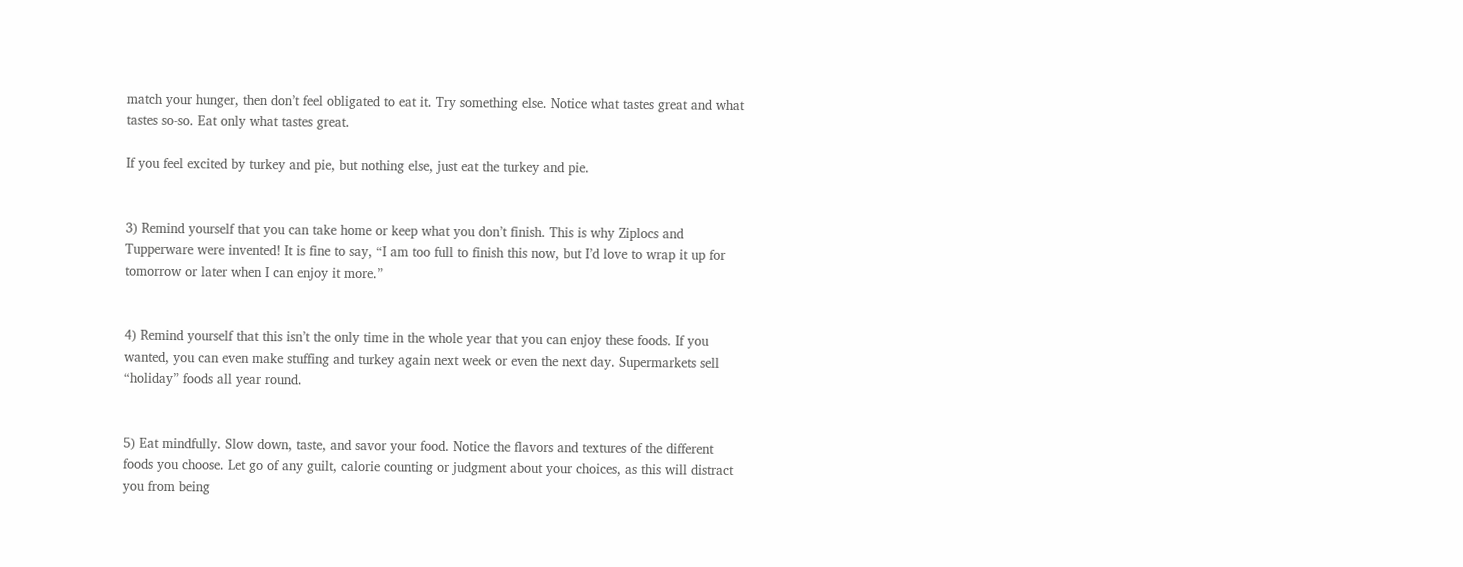match your hunger, then don’t feel obligated to eat it. Try something else. Notice what tastes great and what tastes so-so. Eat only what tastes great.

If you feel excited by turkey and pie, but nothing else, just eat the turkey and pie.


3) Remind yourself that you can take home or keep what you don’t finish. This is why Ziplocs and Tupperware were invented! It is fine to say, “I am too full to finish this now, but I’d love to wrap it up for tomorrow or later when I can enjoy it more.”


4) Remind yourself that this isn’t the only time in the whole year that you can enjoy these foods. If you wanted, you can even make stuffing and turkey again next week or even the next day. Supermarkets sell “holiday” foods all year round.


5) Eat mindfully. Slow down, taste, and savor your food. Notice the flavors and textures of the different foods you choose. Let go of any guilt, calorie counting or judgment about your choices, as this will distract you from being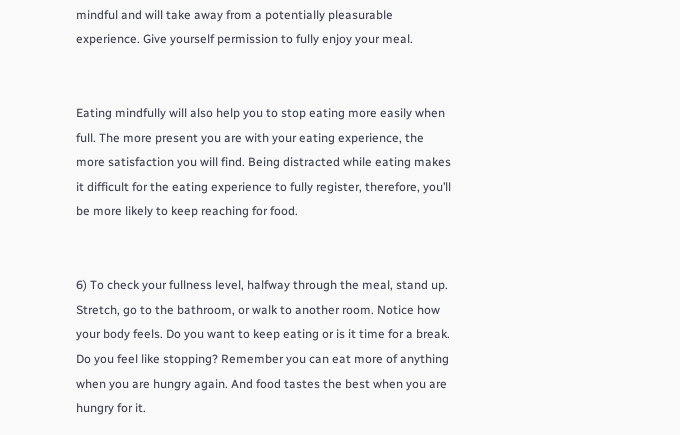mindful and will take away from a potentially pleasurable experience. Give yourself permission to fully enjoy your meal.


Eating mindfully will also help you to stop eating more easily when full. The more present you are with your eating experience, the more satisfaction you will find. Being distracted while eating makes it difficult for the eating experience to fully register, therefore, you’ll be more likely to keep reaching for food.


6) To check your fullness level, halfway through the meal, stand up. Stretch, go to the bathroom, or walk to another room. Notice how your body feels. Do you want to keep eating or is it time for a break. Do you feel like stopping? Remember you can eat more of anything when you are hungry again. And food tastes the best when you are hungry for it.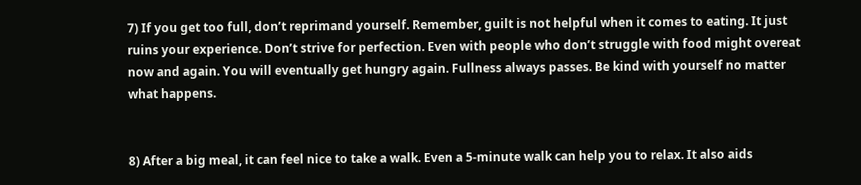7) If you get too full, don’t reprimand yourself. Remember, guilt is not helpful when it comes to eating. It just ruins your experience. Don’t strive for perfection. Even with people who don’t struggle with food might overeat now and again. You will eventually get hungry again. Fullness always passes. Be kind with yourself no matter what happens.


8) After a big meal, it can feel nice to take a walk. Even a 5-minute walk can help you to relax. It also aids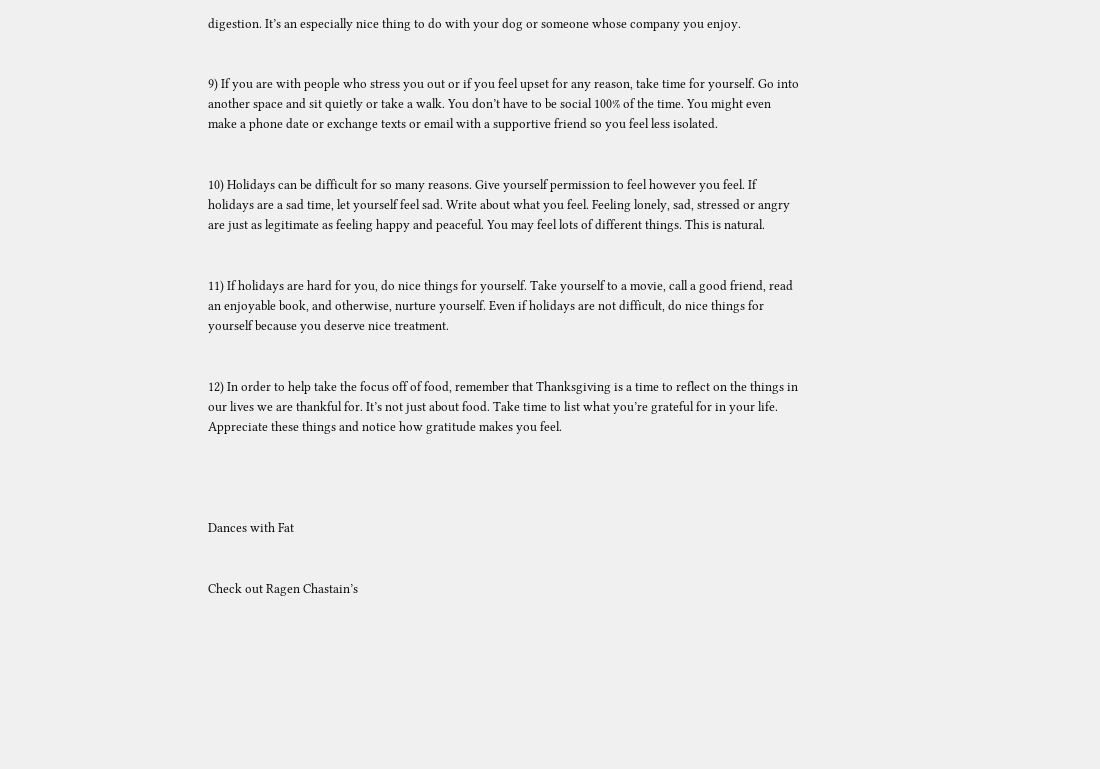digestion. It’s an especially nice thing to do with your dog or someone whose company you enjoy.


9) If you are with people who stress you out or if you feel upset for any reason, take time for yourself. Go into another space and sit quietly or take a walk. You don’t have to be social 100% of the time. You might even make a phone date or exchange texts or email with a supportive friend so you feel less isolated.


10) Holidays can be difficult for so many reasons. Give yourself permission to feel however you feel. If holidays are a sad time, let yourself feel sad. Write about what you feel. Feeling lonely, sad, stressed or angry are just as legitimate as feeling happy and peaceful. You may feel lots of different things. This is natural.


11) If holidays are hard for you, do nice things for yourself. Take yourself to a movie, call a good friend, read an enjoyable book, and otherwise, nurture yourself. Even if holidays are not difficult, do nice things for yourself because you deserve nice treatment.


12) In order to help take the focus off of food, remember that Thanksgiving is a time to reflect on the things in our lives we are thankful for. It’s not just about food. Take time to list what you’re grateful for in your life. Appreciate these things and notice how gratitude makes you feel.




Dances with Fat


Check out Ragen Chastain’s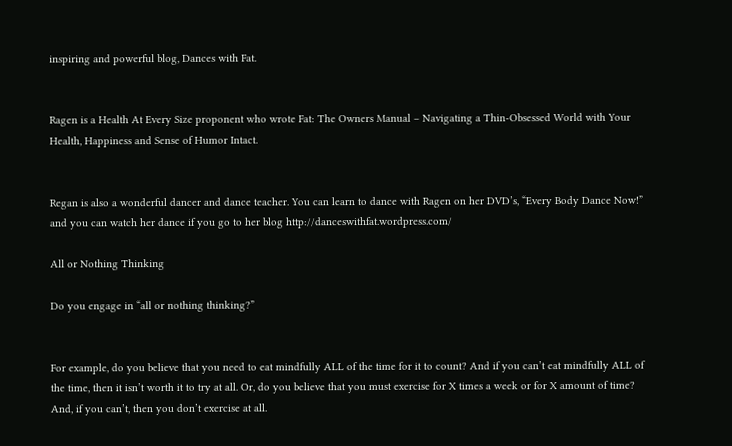inspiring and powerful blog, Dances with Fat.


Ragen is a Health At Every Size proponent who wrote Fat: The Owners Manual – Navigating a Thin-Obsessed World with Your Health, Happiness and Sense of Humor Intact.


Regan is also a wonderful dancer and dance teacher. You can learn to dance with Ragen on her DVD’s, “Every Body Dance Now!” and you can watch her dance if you go to her blog http://danceswithfat.wordpress.com/

All or Nothing Thinking

Do you engage in “all or nothing thinking?”


For example, do you believe that you need to eat mindfully ALL of the time for it to count? And if you can’t eat mindfully ALL of the time, then it isn’t worth it to try at all. Or, do you believe that you must exercise for X times a week or for X amount of time? And, if you can’t, then you don’t exercise at all.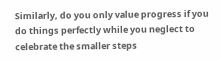Similarly, do you only value progress if you do things perfectly while you neglect to celebrate the smaller steps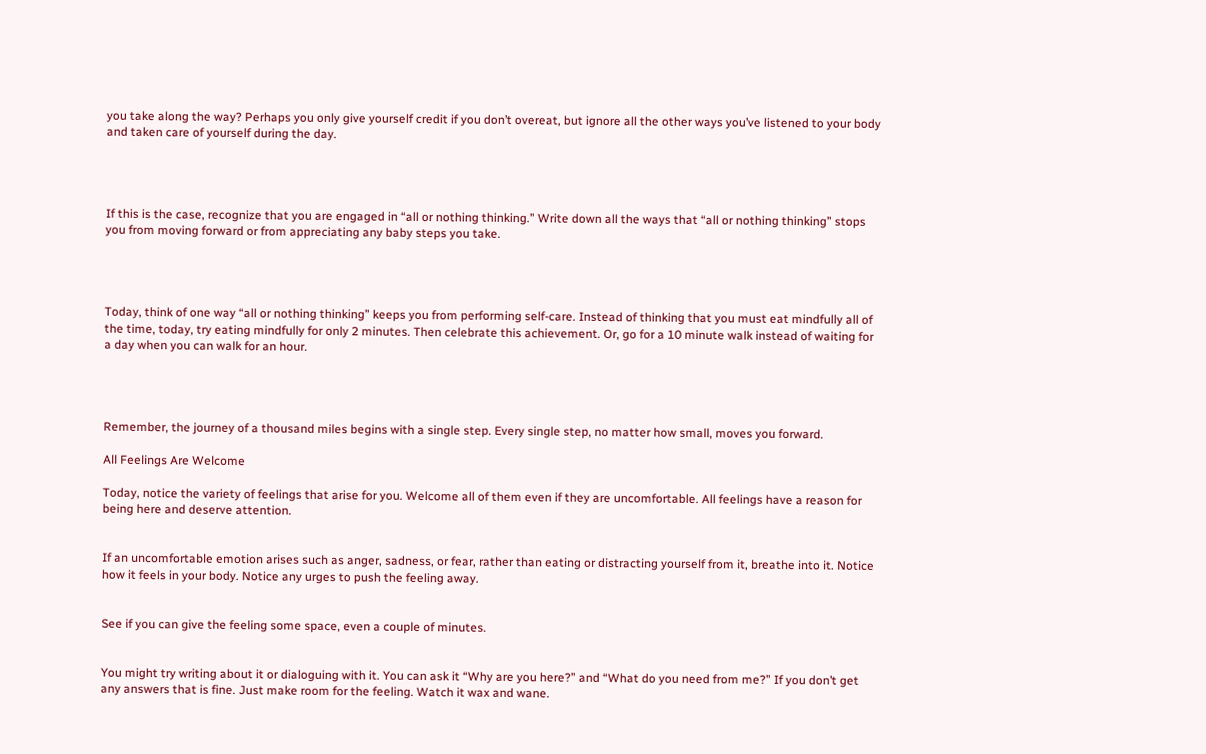you take along the way? Perhaps you only give yourself credit if you don’t overeat, but ignore all the other ways you’ve listened to your body and taken care of yourself during the day.




If this is the case, recognize that you are engaged in “all or nothing thinking.” Write down all the ways that “all or nothing thinking” stops you from moving forward or from appreciating any baby steps you take.




Today, think of one way “all or nothing thinking” keeps you from performing self-care. Instead of thinking that you must eat mindfully all of the time, today, try eating mindfully for only 2 minutes. Then celebrate this achievement. Or, go for a 10 minute walk instead of waiting for a day when you can walk for an hour.




Remember, the journey of a thousand miles begins with a single step. Every single step, no matter how small, moves you forward.

All Feelings Are Welcome

Today, notice the variety of feelings that arise for you. Welcome all of them even if they are uncomfortable. All feelings have a reason for being here and deserve attention.


If an uncomfortable emotion arises such as anger, sadness, or fear, rather than eating or distracting yourself from it, breathe into it. Notice how it feels in your body. Notice any urges to push the feeling away.


See if you can give the feeling some space, even a couple of minutes.


You might try writing about it or dialoguing with it. You can ask it “Why are you here?” and “What do you need from me?” If you don’t get any answers that is fine. Just make room for the feeling. Watch it wax and wane.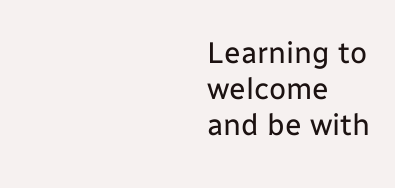Learning to welcome and be with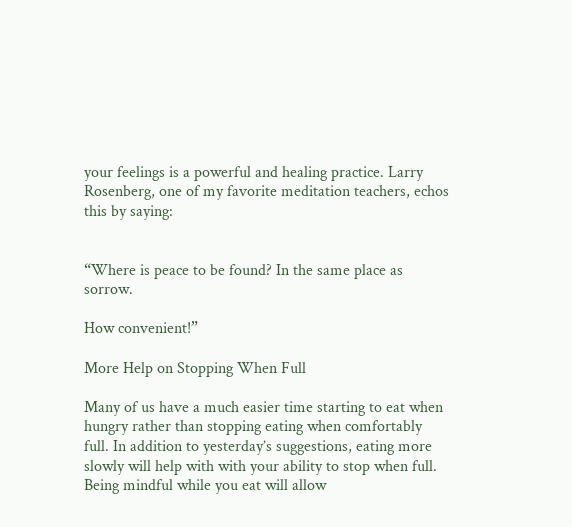your feelings is a powerful and healing practice. Larry Rosenberg, one of my favorite meditation teachers, echos this by saying:


“Where is peace to be found? In the same place as sorrow.

How convenient!”

More Help on Stopping When Full

Many of us have a much easier time starting to eat when hungry rather than stopping eating when comfortably full. In addition to yesterday’s suggestions, eating more slowly will help with with your ability to stop when full. Being mindful while you eat will allow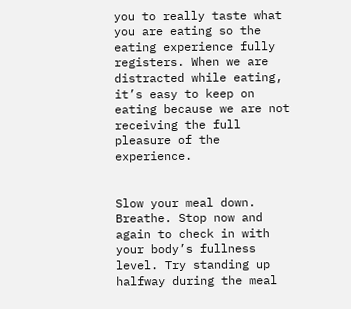you to really taste what you are eating so the eating experience fully registers. When we are distracted while eating, it’s easy to keep on eating because we are not receiving the full pleasure of the experience.


Slow your meal down. Breathe. Stop now and again to check in with your body’s fullness level. Try standing up halfway during the meal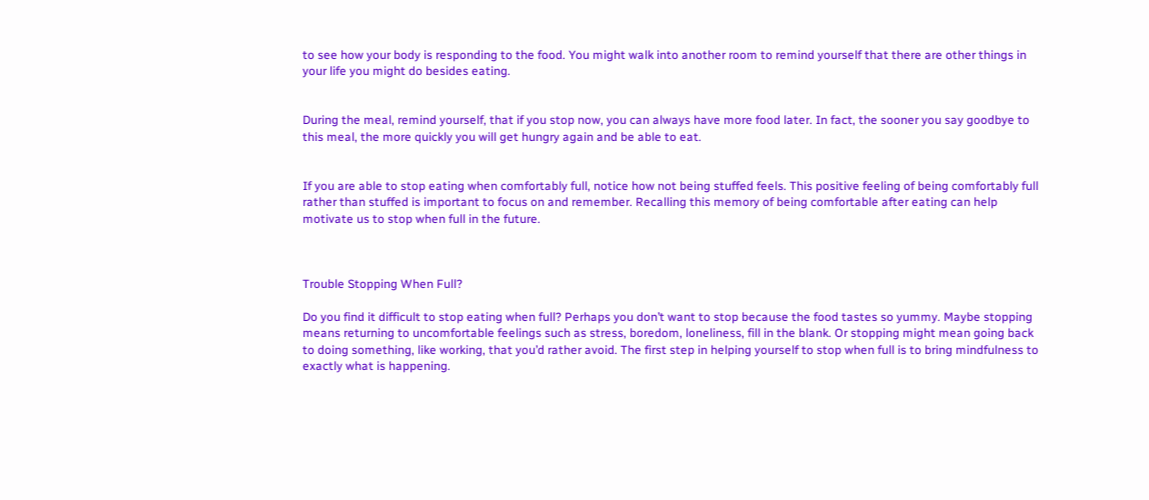to see how your body is responding to the food. You might walk into another room to remind yourself that there are other things in your life you might do besides eating.


During the meal, remind yourself, that if you stop now, you can always have more food later. In fact, the sooner you say goodbye to this meal, the more quickly you will get hungry again and be able to eat.


If you are able to stop eating when comfortably full, notice how not being stuffed feels. This positive feeling of being comfortably full rather than stuffed is important to focus on and remember. Recalling this memory of being comfortable after eating can help motivate us to stop when full in the future.



Trouble Stopping When Full?

Do you find it difficult to stop eating when full? Perhaps you don’t want to stop because the food tastes so yummy. Maybe stopping means returning to uncomfortable feelings such as stress, boredom, loneliness, fill in the blank. Or stopping might mean going back to doing something, like working, that you’d rather avoid. The first step in helping yourself to stop when full is to bring mindfulness to exactly what is happening.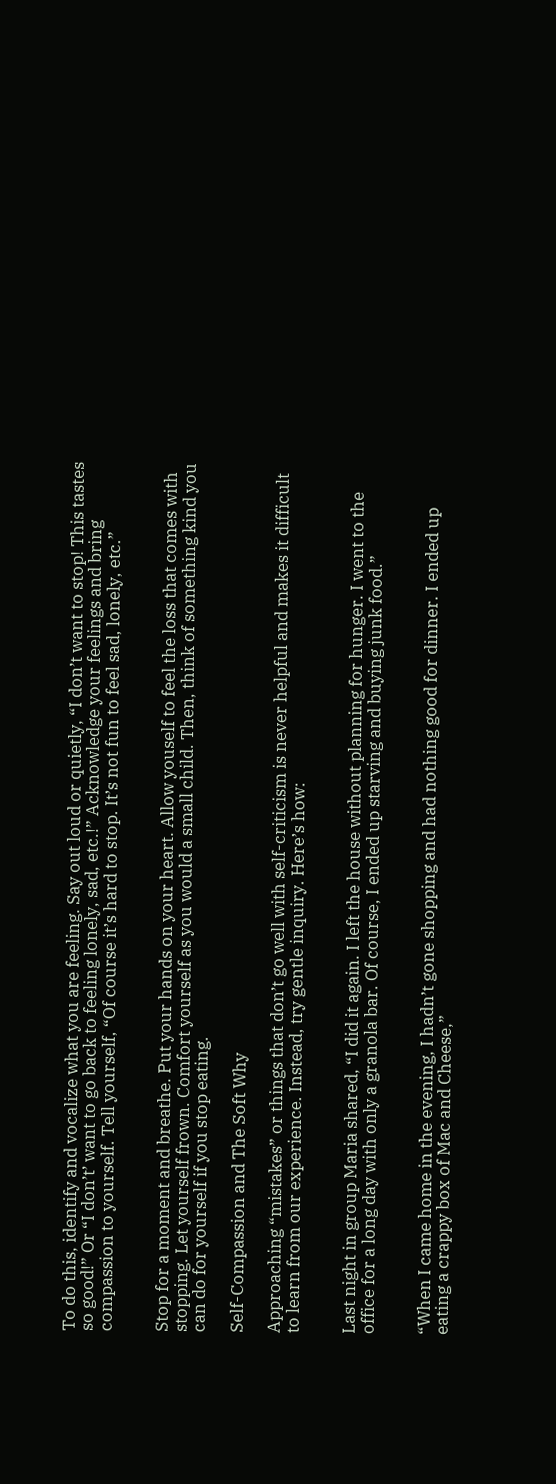To do this, identify and vocalize what you are feeling. Say out loud or quietly, “I don’t want to stop! This tastes so good!” Or “I don’t’ want to go back to feeling lonely, sad, etc.!” Acknowledge your feelings and bring compassion to yourself. Tell yourself, “Of course it’s hard to stop. It’s not fun to feel sad, lonely, etc.”


Stop for a moment and breathe. Put your hands on your heart. Allow youself to feel the loss that comes with stopping. Let yourself frown. Comfort yourself as you would a small child. Then, think of something kind you can do for yourself if you stop eating.

Self-Compassion and The Soft Why

Approaching “mistakes” or things that don’t go well with self-criticism is never helpful and makes it difficult to learn from our experience. Instead, try gentle inquiry. Here’s how:


Last night in group Maria shared, “I did it again. I left the house without planning for hunger. I went to the office for a long day with only a granola bar. Of course, I ended up starving and buying junk food.”


“When I came home in the evening, I hadn’t gone shopping and had nothing good for dinner. I ended up eating a crappy box of Mac and Cheese,”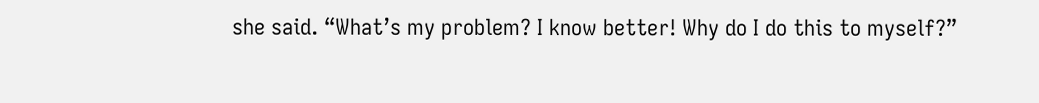she said. “What’s my problem? I know better! Why do I do this to myself?”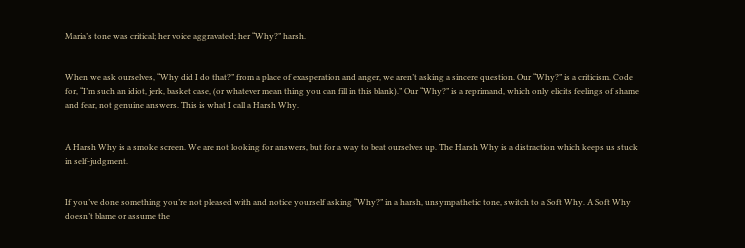Maria’s tone was critical; her voice aggravated; her “Why?” harsh.


When we ask ourselves, “Why did I do that?” from a place of exasperation and anger, we aren’t asking a sincere question. Our “Why?” is a criticism. Code for, “I’m such an idiot, jerk, basket case, (or whatever mean thing you can fill in this blank).” Our “Why?” is a reprimand, which only elicits feelings of shame and fear, not genuine answers. This is what I call a Harsh Why.


A Harsh Why is a smoke screen. We are not looking for answers, but for a way to beat ourselves up. The Harsh Why is a distraction which keeps us stuck in self-judgment.


If you’ve done something you’re not pleased with and notice yourself asking “Why?” in a harsh, unsympathetic tone, switch to a Soft Why. A Soft Why doesn’t blame or assume the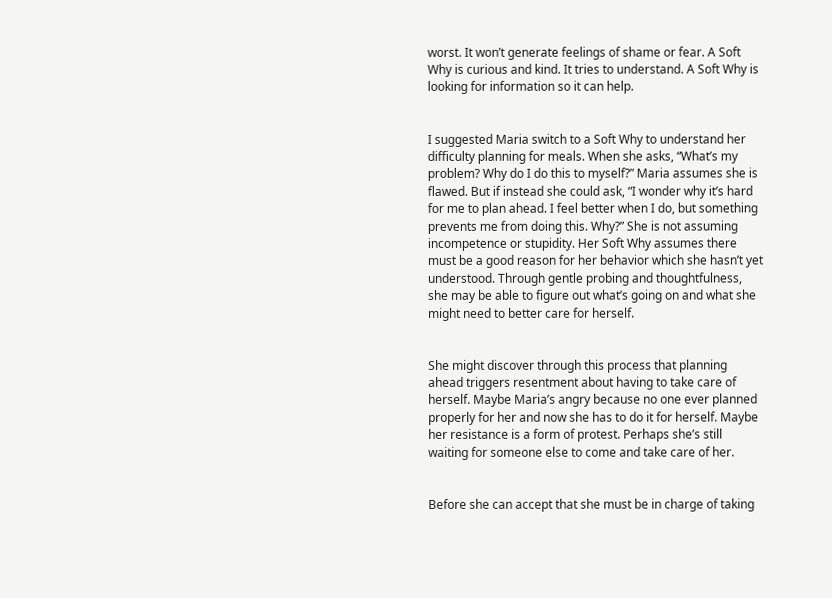worst. It won’t generate feelings of shame or fear. A Soft Why is curious and kind. It tries to understand. A Soft Why is looking for information so it can help.


I suggested Maria switch to a Soft Why to understand her difficulty planning for meals. When she asks, “What’s my problem? Why do I do this to myself?” Maria assumes she is flawed. But if instead she could ask, “I wonder why it’s hard for me to plan ahead. I feel better when I do, but something prevents me from doing this. Why?” She is not assuming incompetence or stupidity. Her Soft Why assumes there must be a good reason for her behavior which she hasn’t yet understood. Through gentle probing and thoughtfulness, she may be able to figure out what’s going on and what she might need to better care for herself.


She might discover through this process that planning ahead triggers resentment about having to take care of herself. Maybe Maria’s angry because no one ever planned properly for her and now she has to do it for herself. Maybe her resistance is a form of protest. Perhaps she’s still waiting for someone else to come and take care of her.


Before she can accept that she must be in charge of taking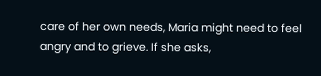care of her own needs, Maria might need to feel angry and to grieve. If she asks,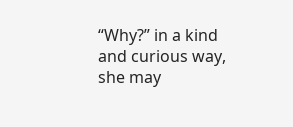“Why?” in a kind and curious way, she may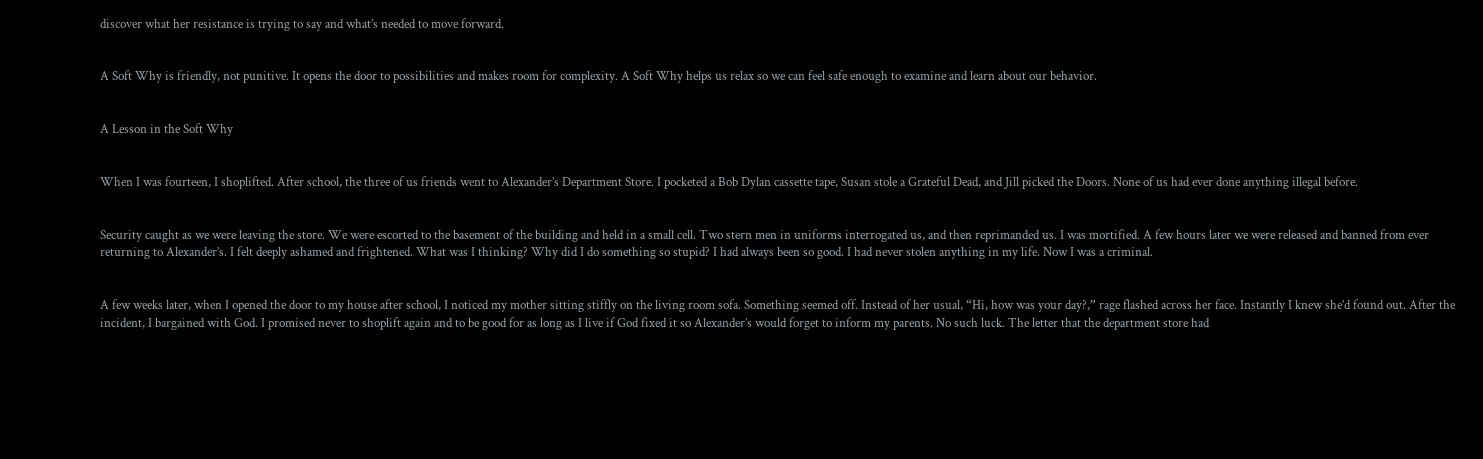discover what her resistance is trying to say and what’s needed to move forward.


A Soft Why is friendly, not punitive. It opens the door to possibilities and makes room for complexity. A Soft Why helps us relax so we can feel safe enough to examine and learn about our behavior.


A Lesson in the Soft Why


When I was fourteen, I shoplifted. After school, the three of us friends went to Alexander’s Department Store. I pocketed a Bob Dylan cassette tape, Susan stole a Grateful Dead, and Jill picked the Doors. None of us had ever done anything illegal before.


Security caught as we were leaving the store. We were escorted to the basement of the building and held in a small cell. Two stern men in uniforms interrogated us, and then reprimanded us. I was mortified. A few hours later we were released and banned from ever returning to Alexander’s. I felt deeply ashamed and frightened. What was I thinking? Why did I do something so stupid? I had always been so good. I had never stolen anything in my life. Now I was a criminal.


A few weeks later, when I opened the door to my house after school, I noticed my mother sitting stiffly on the living room sofa. Something seemed off. Instead of her usual, “Hi, how was your day?,” rage flashed across her face. Instantly I knew she’d found out. After the incident, I bargained with God. I promised never to shoplift again and to be good for as long as I live if God fixed it so Alexander’s would forget to inform my parents. No such luck. The letter that the department store had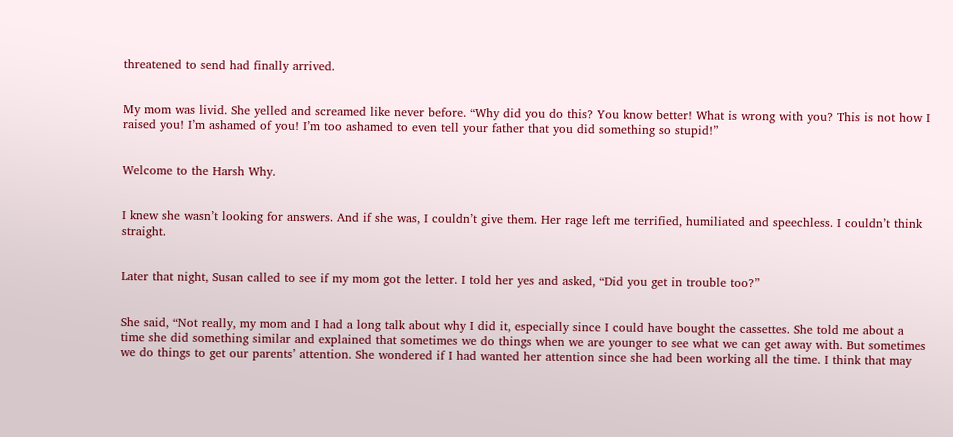threatened to send had finally arrived.


My mom was livid. She yelled and screamed like never before. “Why did you do this? You know better! What is wrong with you? This is not how I raised you! I’m ashamed of you! I’m too ashamed to even tell your father that you did something so stupid!”


Welcome to the Harsh Why.


I knew she wasn’t looking for answers. And if she was, I couldn’t give them. Her rage left me terrified, humiliated and speechless. I couldn’t think straight.


Later that night, Susan called to see if my mom got the letter. I told her yes and asked, “Did you get in trouble too?”


She said, “Not really, my mom and I had a long talk about why I did it, especially since I could have bought the cassettes. She told me about a time she did something similar and explained that sometimes we do things when we are younger to see what we can get away with. But sometimes we do things to get our parents’ attention. She wondered if I had wanted her attention since she had been working all the time. I think that may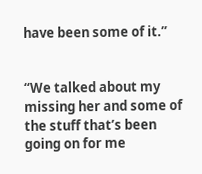have been some of it.”


“We talked about my missing her and some of the stuff that’s been going on for me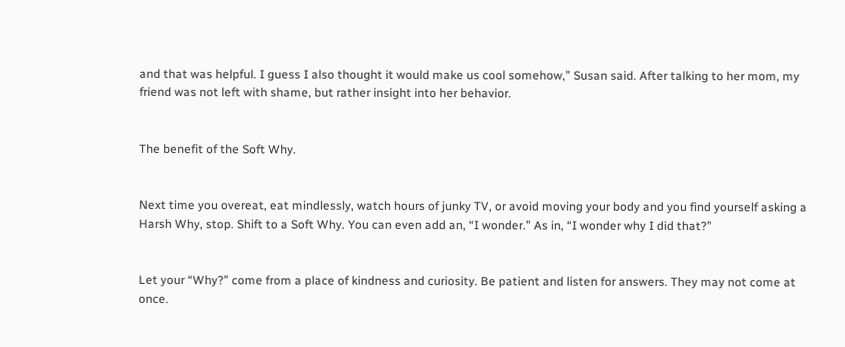and that was helpful. I guess I also thought it would make us cool somehow,” Susan said. After talking to her mom, my friend was not left with shame, but rather insight into her behavior.


The benefit of the Soft Why.


Next time you overeat, eat mindlessly, watch hours of junky TV, or avoid moving your body and you find yourself asking a Harsh Why, stop. Shift to a Soft Why. You can even add an, “I wonder.” As in, “I wonder why I did that?”


Let your “Why?” come from a place of kindness and curiosity. Be patient and listen for answers. They may not come at once.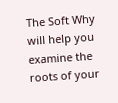The Soft Why will help you examine the roots of your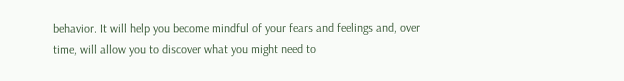behavior. It will help you become mindful of your fears and feelings and, over time, will allow you to discover what you might need to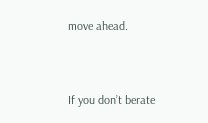move ahead.


If you don’t berate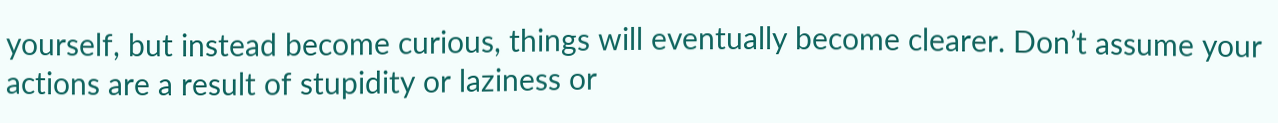yourself, but instead become curious, things will eventually become clearer. Don’t assume your actions are a result of stupidity or laziness or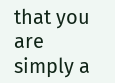that you are simply a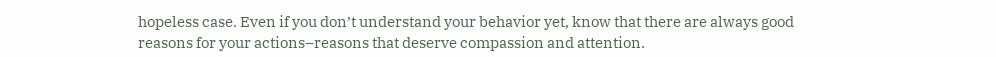hopeless case. Even if you don’t understand your behavior yet, know that there are always good reasons for your actions–reasons that deserve compassion and attention.